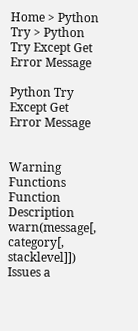Home > Python Try > Python Try Except Get Error Message

Python Try Except Get Error Message


Warning Functions Function Description warn(message[, category[, stacklevel]]) Issues a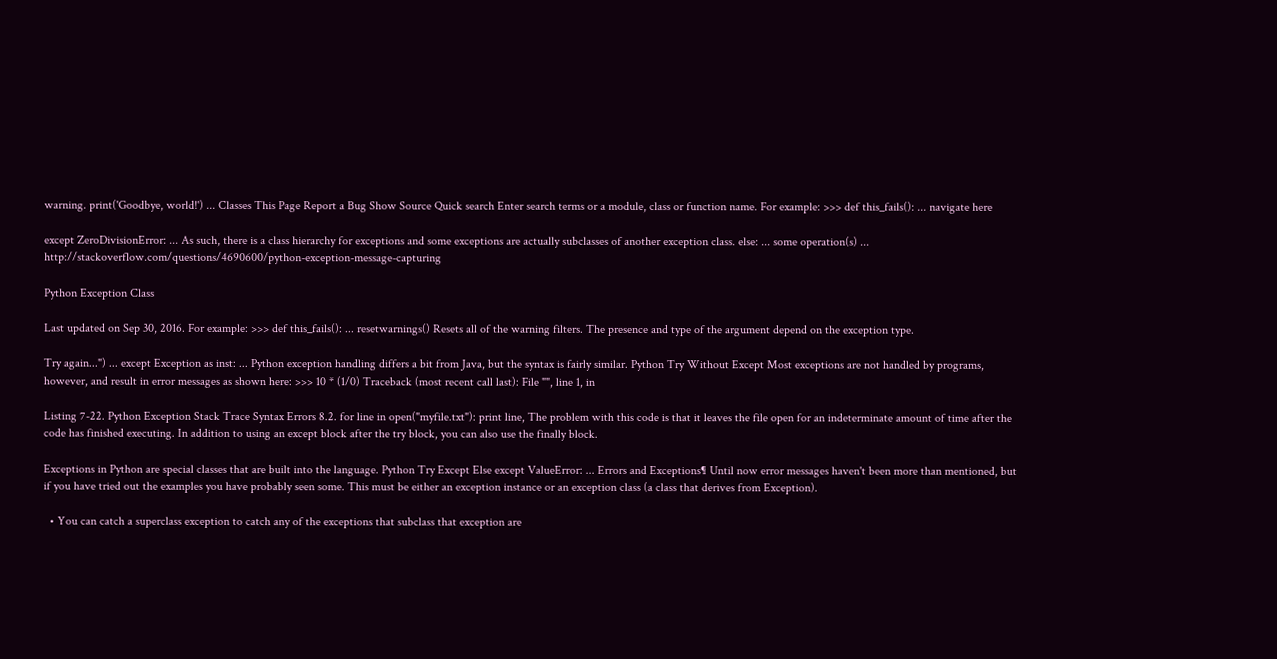warning. print('Goodbye, world!') ... Classes This Page Report a Bug Show Source Quick search Enter search terms or a module, class or function name. For example: >>> def this_fails(): ... navigate here

except ZeroDivisionError: ... As such, there is a class hierarchy for exceptions and some exceptions are actually subclasses of another exception class. else: ... some operation(s) ... http://stackoverflow.com/questions/4690600/python-exception-message-capturing

Python Exception Class

Last updated on Sep 30, 2016. For example: >>> def this_fails(): ... resetwarnings() Resets all of the warning filters. The presence and type of the argument depend on the exception type.

Try again...") ... except Exception as inst: ... Python exception handling differs a bit from Java, but the syntax is fairly similar. Python Try Without Except Most exceptions are not handled by programs, however, and result in error messages as shown here: >>> 10 * (1/0) Traceback (most recent call last): File "", line 1, in

Listing 7-22. Python Exception Stack Trace Syntax Errors 8.2. for line in open("myfile.txt"): print line, The problem with this code is that it leaves the file open for an indeterminate amount of time after the code has finished executing. In addition to using an except block after the try block, you can also use the finally block.

Exceptions in Python are special classes that are built into the language. Python Try Except Else except ValueError: ... Errors and Exceptions¶ Until now error messages haven't been more than mentioned, but if you have tried out the examples you have probably seen some. This must be either an exception instance or an exception class (a class that derives from Exception).

  • You can catch a superclass exception to catch any of the exceptions that subclass that exception are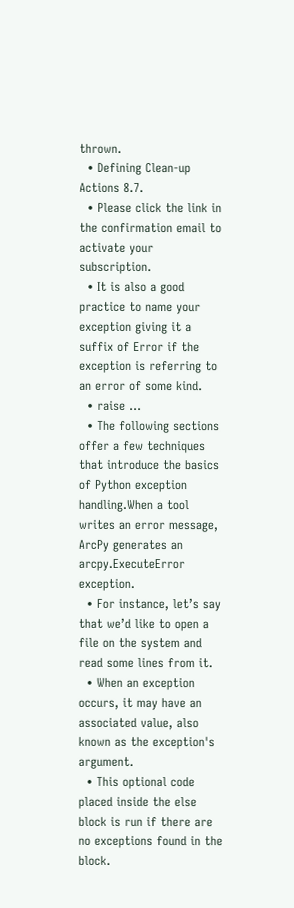thrown.
  • Defining Clean-up Actions 8.7.
  • Please click the link in the confirmation email to activate your subscription.
  • It is also a good practice to name your exception giving it a suffix of Error if the exception is referring to an error of some kind.
  • raise ...
  • The following sections offer a few techniques that introduce the basics of Python exception handling.When a tool writes an error message, ArcPy generates an arcpy.ExecuteError exception.
  • For instance, let’s say that we’d like to open a file on the system and read some lines from it.
  • When an exception occurs, it may have an associated value, also known as the exception's argument.
  • This optional code placed inside the else block is run if there are no exceptions found in the block.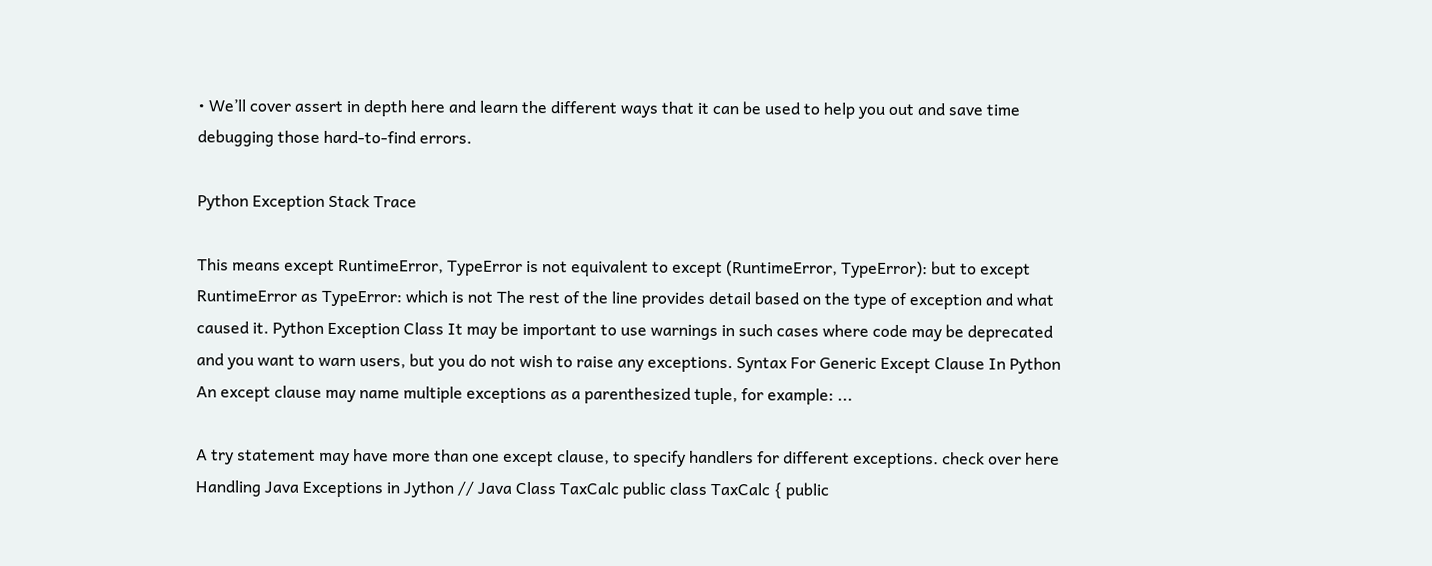• We’ll cover assert in depth here and learn the different ways that it can be used to help you out and save time debugging those hard-to-find errors.

Python Exception Stack Trace

This means except RuntimeError, TypeError is not equivalent to except (RuntimeError, TypeError): but to except RuntimeError as TypeError: which is not The rest of the line provides detail based on the type of exception and what caused it. Python Exception Class It may be important to use warnings in such cases where code may be deprecated and you want to warn users, but you do not wish to raise any exceptions. Syntax For Generic Except Clause In Python An except clause may name multiple exceptions as a parenthesized tuple, for example: ...

A try statement may have more than one except clause, to specify handlers for different exceptions. check over here Handling Java Exceptions in Jython // Java Class TaxCalc public class TaxCalc { public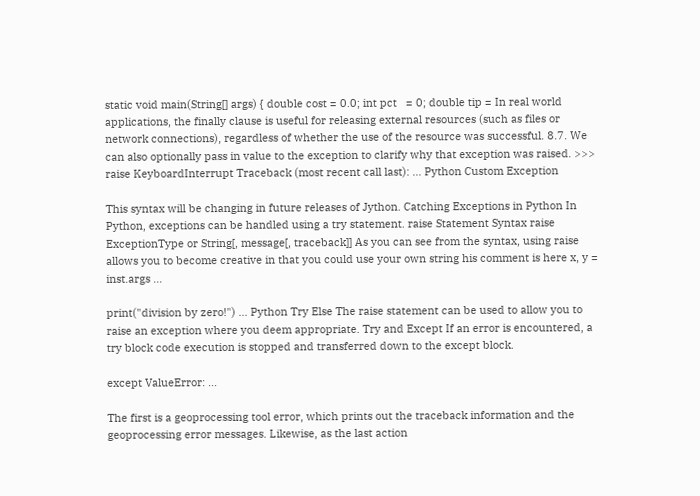static void main(String[] args) { double cost = 0.0; int pct   = 0; double tip = In real world applications, the finally clause is useful for releasing external resources (such as files or network connections), regardless of whether the use of the resource was successful. 8.7. We can also optionally pass in value to the exception to clarify why that exception was raised. >>> raise KeyboardInterrupt Traceback (most recent call last): ... Python Custom Exception

This syntax will be changing in future releases of Jython. Catching Exceptions in Python In Python, exceptions can be handled using a try statement. raise Statement Syntax raise ExceptionType or String[, message[, traceback]] As you can see from the syntax, using raise allows you to become creative in that you could use your own string his comment is here x, y = inst.args ...

print("division by zero!") ... Python Try Else The raise statement can be used to allow you to raise an exception where you deem appropriate. Try and Except If an error is encountered, a try block code execution is stopped and transferred down to the except block.

except ValueError: ...

The first is a geoprocessing tool error, which prints out the traceback information and the geoprocessing error messages. Likewise, as the last action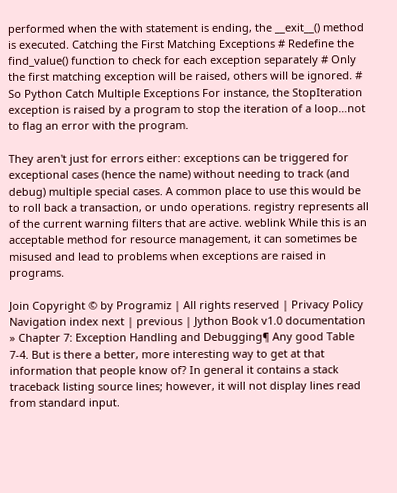performed when the with statement is ending, the __exit__() method is executed. Catching the First Matching Exceptions # Redefine the find_value() function to check for each exception separately # Only the first matching exception will be raised, others will be ignored. # So Python Catch Multiple Exceptions For instance, the StopIteration exception is raised by a program to stop the iteration of a loop…not to flag an error with the program.

They aren't just for errors either: exceptions can be triggered for exceptional cases (hence the name) without needing to track (and debug) multiple special cases. A common place to use this would be to roll back a transaction, or undo operations. registry represents all of the current warning filters that are active. weblink While this is an acceptable method for resource management, it can sometimes be misused and lead to problems when exceptions are raised in programs.

Join Copyright © by Programiz | All rights reserved | Privacy Policy Navigation index next | previous | Jython Book v1.0 documentation » Chapter 7: Exception Handling and Debugging¶ Any good Table 7-4. But is there a better, more interesting way to get at that information that people know of? In general it contains a stack traceback listing source lines; however, it will not display lines read from standard input.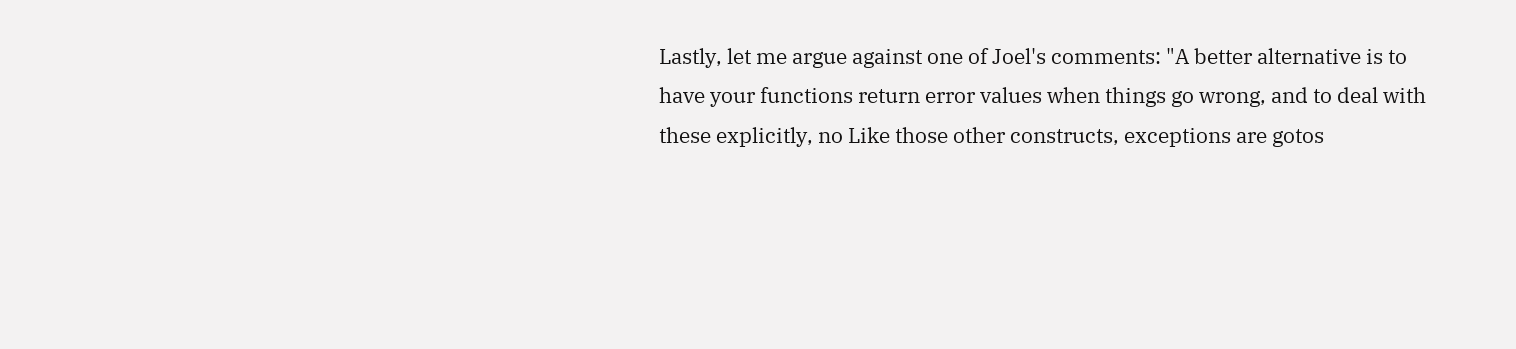Lastly, let me argue against one of Joel's comments: "A better alternative is to have your functions return error values when things go wrong, and to deal with these explicitly, no Like those other constructs, exceptions are gotos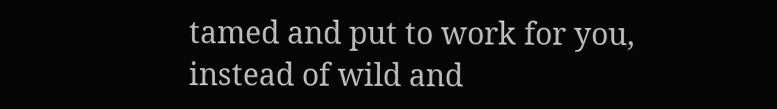tamed and put to work for you, instead of wild and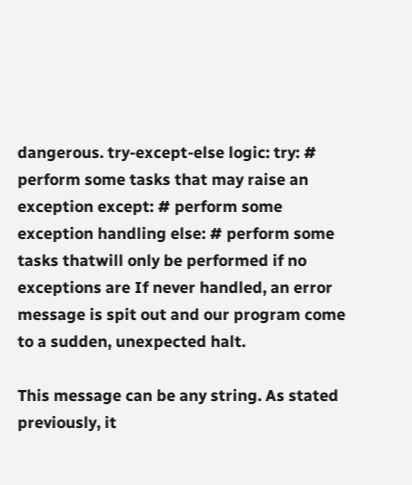dangerous. try-except-else logic: try: # perform some tasks that may raise an exception except: # perform some exception handling else: # perform some tasks thatwill only be performed if no exceptions are If never handled, an error message is spit out and our program come to a sudden, unexpected halt.

This message can be any string. As stated previously, it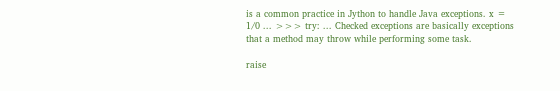is a common practice in Jython to handle Java exceptions. x = 1/0 ... >>> try: ... Checked exceptions are basically exceptions that a method may throw while performing some task.

raise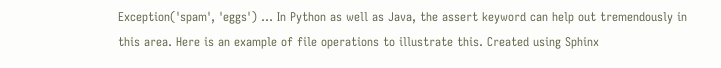Exception('spam', 'eggs') ... In Python as well as Java, the assert keyword can help out tremendously in this area. Here is an example of file operations to illustrate this. Created using Sphinx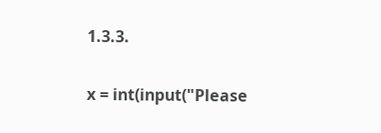1.3.3.

x = int(input("Please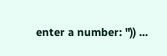enter a number: ")) ...